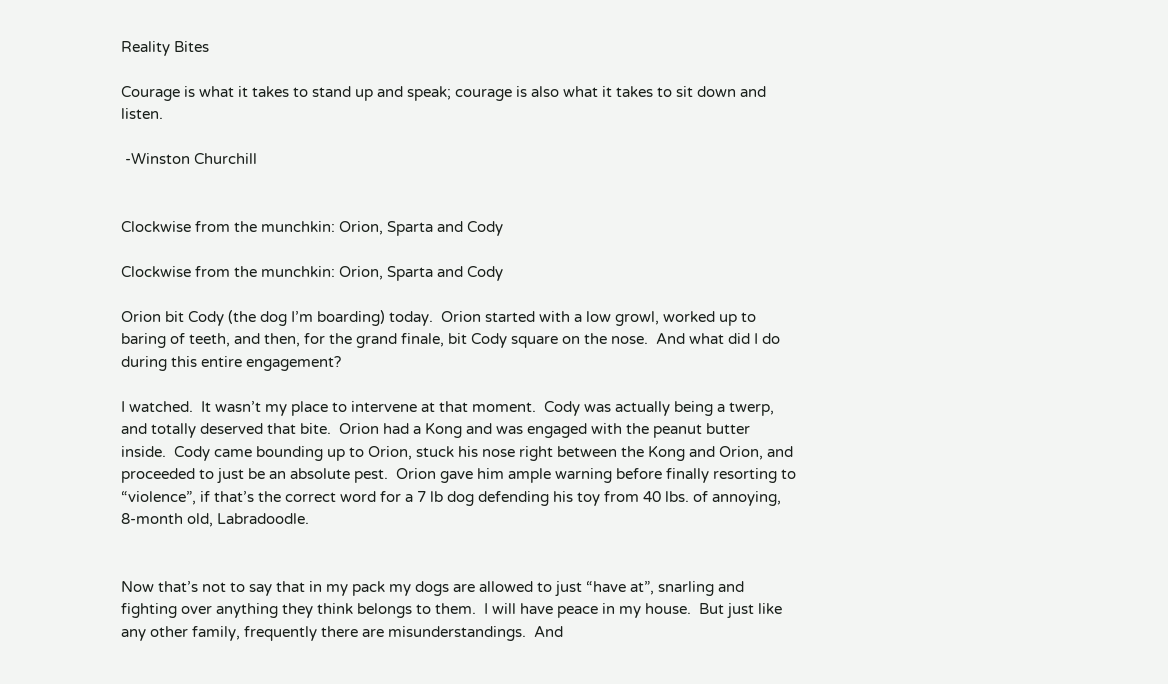Reality Bites

Courage is what it takes to stand up and speak; courage is also what it takes to sit down and listen.

 -Winston Churchill


Clockwise from the munchkin: Orion, Sparta and Cody

Clockwise from the munchkin: Orion, Sparta and Cody

Orion bit Cody (the dog I’m boarding) today.  Orion started with a low growl, worked up to baring of teeth, and then, for the grand finale, bit Cody square on the nose.  And what did I do during this entire engagement?

I watched.  It wasn’t my place to intervene at that moment.  Cody was actually being a twerp, and totally deserved that bite.  Orion had a Kong and was engaged with the peanut butter inside.  Cody came bounding up to Orion, stuck his nose right between the Kong and Orion, and proceeded to just be an absolute pest.  Orion gave him ample warning before finally resorting to “violence”, if that’s the correct word for a 7 lb dog defending his toy from 40 lbs. of annoying, 8-month old, Labradoodle.


Now that’s not to say that in my pack my dogs are allowed to just “have at”, snarling and fighting over anything they think belongs to them.  I will have peace in my house.  But just like any other family, frequently there are misunderstandings.  And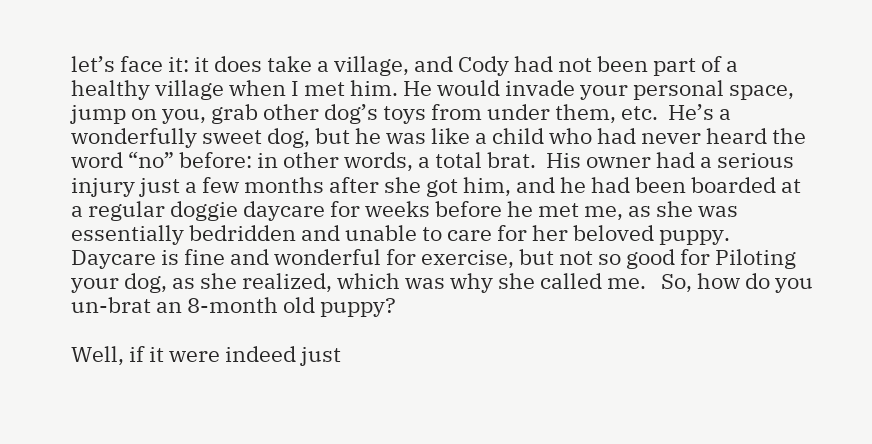let’s face it: it does take a village, and Cody had not been part of a healthy village when I met him. He would invade your personal space, jump on you, grab other dog’s toys from under them, etc.  He’s a wonderfully sweet dog, but he was like a child who had never heard the word “no” before: in other words, a total brat.  His owner had a serious injury just a few months after she got him, and he had been boarded at a regular doggie daycare for weeks before he met me, as she was essentially bedridden and unable to care for her beloved puppy.  Daycare is fine and wonderful for exercise, but not so good for Piloting your dog, as she realized, which was why she called me.   So, how do you un-brat an 8-month old puppy?

Well, if it were indeed just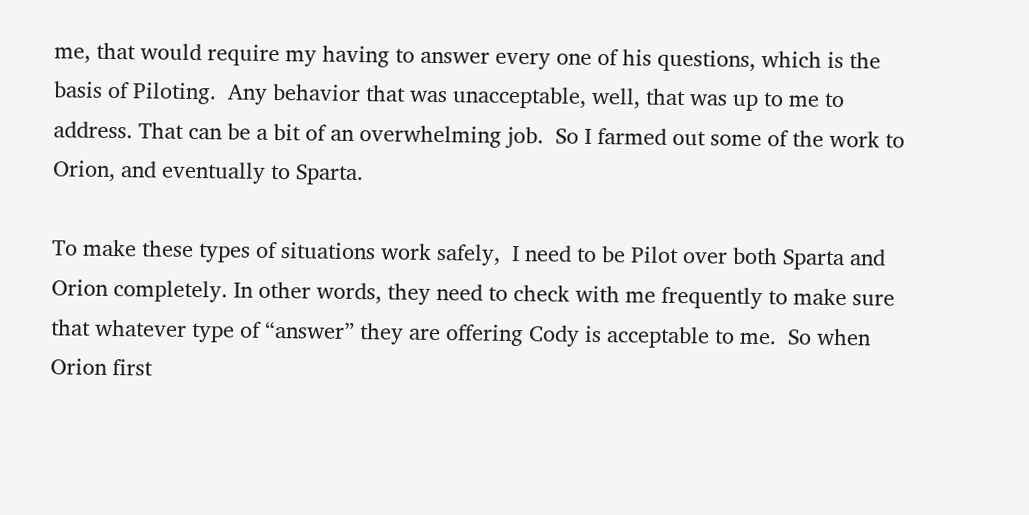me, that would require my having to answer every one of his questions, which is the basis of Piloting.  Any behavior that was unacceptable, well, that was up to me to address. That can be a bit of an overwhelming job.  So I farmed out some of the work to Orion, and eventually to Sparta.

To make these types of situations work safely,  I need to be Pilot over both Sparta and Orion completely. In other words, they need to check with me frequently to make sure that whatever type of “answer” they are offering Cody is acceptable to me.  So when Orion first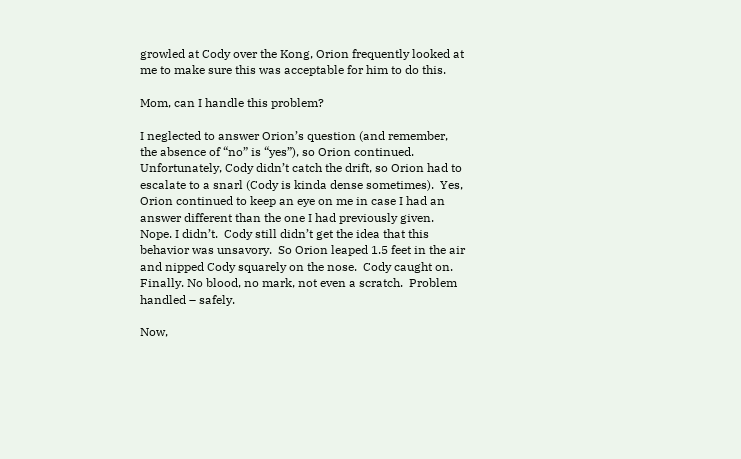growled at Cody over the Kong, Orion frequently looked at me to make sure this was acceptable for him to do this.

Mom, can I handle this problem?

I neglected to answer Orion’s question (and remember, the absence of “no” is “yes”), so Orion continued.  Unfortunately, Cody didn’t catch the drift, so Orion had to escalate to a snarl (Cody is kinda dense sometimes).  Yes, Orion continued to keep an eye on me in case I had an answer different than the one I had previously given.  Nope. I didn’t.  Cody still didn’t get the idea that this behavior was unsavory.  So Orion leaped 1.5 feet in the air and nipped Cody squarely on the nose.  Cody caught on.  Finally. No blood, no mark, not even a scratch.  Problem handled – safely.

Now,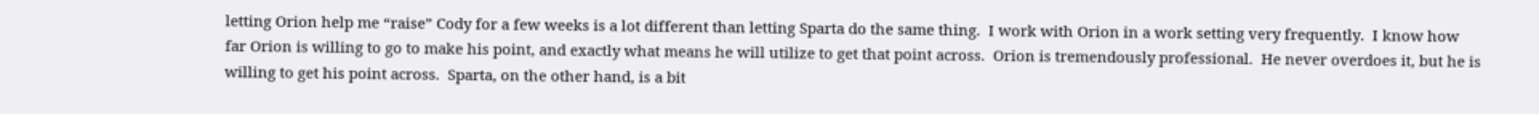letting Orion help me “raise” Cody for a few weeks is a lot different than letting Sparta do the same thing.  I work with Orion in a work setting very frequently.  I know how far Orion is willing to go to make his point, and exactly what means he will utilize to get that point across.  Orion is tremendously professional.  He never overdoes it, but he is willing to get his point across.  Sparta, on the other hand, is a bit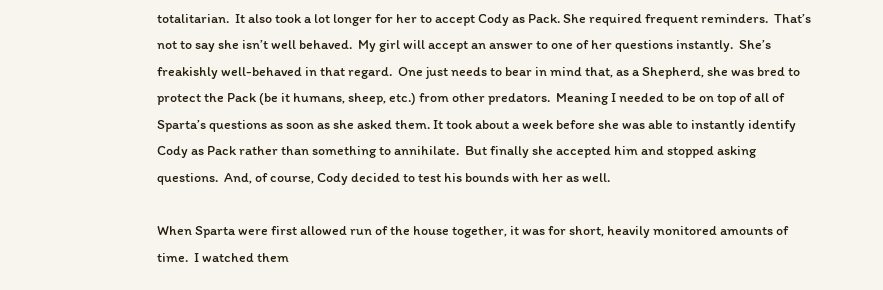totalitarian.  It also took a lot longer for her to accept Cody as Pack. She required frequent reminders.  That’s not to say she isn’t well behaved.  My girl will accept an answer to one of her questions instantly.  She’s freakishly well-behaved in that regard.  One just needs to bear in mind that, as a Shepherd, she was bred to protect the Pack (be it humans, sheep, etc.) from other predators.  Meaning I needed to be on top of all of Sparta’s questions as soon as she asked them. It took about a week before she was able to instantly identify Cody as Pack rather than something to annihilate.  But finally she accepted him and stopped asking questions.  And, of course, Cody decided to test his bounds with her as well.

When Sparta were first allowed run of the house together, it was for short, heavily monitored amounts of time.  I watched them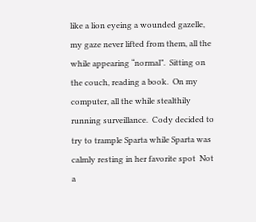like a lion eyeing a wounded gazelle, my gaze never lifted from them, all the while appearing “normal”.  Sitting on the couch, reading a book.  On my computer, all the while stealthily running surveillance.  Cody decided to try to trample Sparta while Sparta was calmly resting in her favorite spot  Not a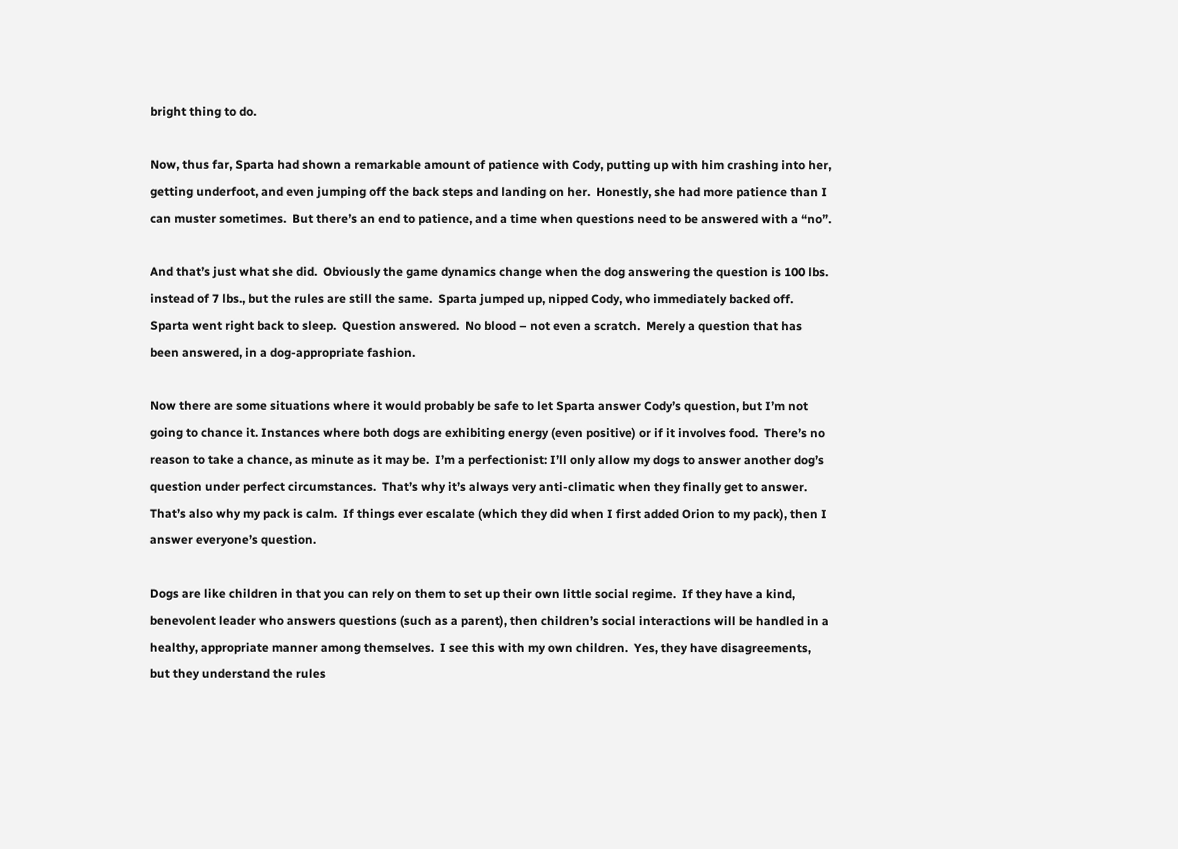bright thing to do.

Now, thus far, Sparta had shown a remarkable amount of patience with Cody, putting up with him crashing into her, getting underfoot, and even jumping off the back steps and landing on her.  Honestly, she had more patience than I can muster sometimes.  But there’s an end to patience, and a time when questions need to be answered with a “no”.

And that’s just what she did.  Obviously the game dynamics change when the dog answering the question is 100 lbs. instead of 7 lbs., but the rules are still the same.  Sparta jumped up, nipped Cody, who immediately backed off. Sparta went right back to sleep.  Question answered.  No blood – not even a scratch.  Merely a question that has been answered, in a dog-appropriate fashion.

Now there are some situations where it would probably be safe to let Sparta answer Cody’s question, but I’m not going to chance it. Instances where both dogs are exhibiting energy (even positive) or if it involves food.  There’s no reason to take a chance, as minute as it may be.  I’m a perfectionist: I’ll only allow my dogs to answer another dog’s question under perfect circumstances.  That’s why it’s always very anti-climatic when they finally get to answer.  That’s also why my pack is calm.  If things ever escalate (which they did when I first added Orion to my pack), then I answer everyone’s question.

Dogs are like children in that you can rely on them to set up their own little social regime.  If they have a kind, benevolent leader who answers questions (such as a parent), then children’s social interactions will be handled in a healthy, appropriate manner among themselves.  I see this with my own children.  Yes, they have disagreements, but they understand the rules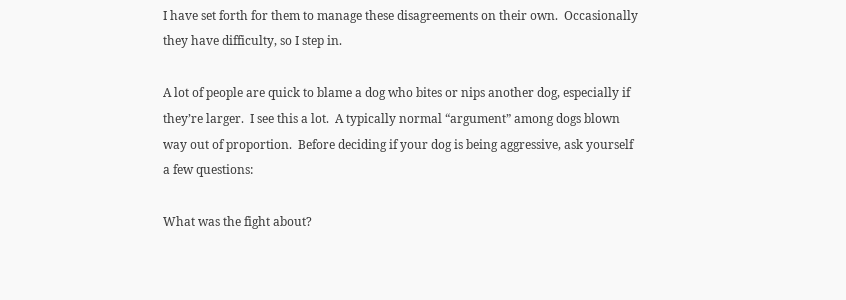I have set forth for them to manage these disagreements on their own.  Occasionally they have difficulty, so I step in.

A lot of people are quick to blame a dog who bites or nips another dog, especially if they’re larger.  I see this a lot.  A typically normal “argument” among dogs blown way out of proportion.  Before deciding if your dog is being aggressive, ask yourself a few questions:

What was the fight about?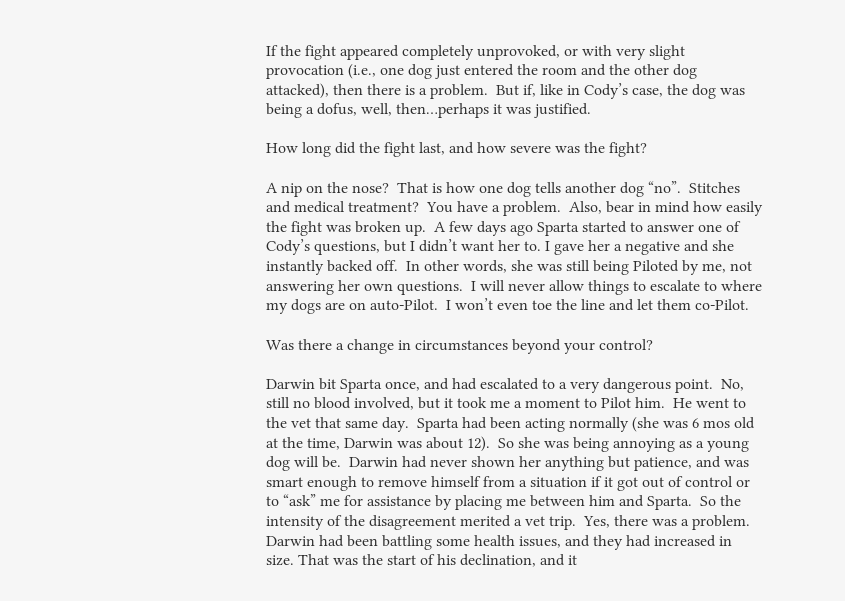If the fight appeared completely unprovoked, or with very slight provocation (i.e., one dog just entered the room and the other dog attacked), then there is a problem.  But if, like in Cody’s case, the dog was being a dofus, well, then…perhaps it was justified.

How long did the fight last, and how severe was the fight?

A nip on the nose?  That is how one dog tells another dog “no”.  Stitches and medical treatment?  You have a problem.  Also, bear in mind how easily the fight was broken up.  A few days ago Sparta started to answer one of Cody’s questions, but I didn’t want her to. I gave her a negative and she instantly backed off.  In other words, she was still being Piloted by me, not answering her own questions.  I will never allow things to escalate to where my dogs are on auto-Pilot.  I won’t even toe the line and let them co-Pilot.

Was there a change in circumstances beyond your control?

Darwin bit Sparta once, and had escalated to a very dangerous point.  No, still no blood involved, but it took me a moment to Pilot him.  He went to the vet that same day.  Sparta had been acting normally (she was 6 mos old at the time, Darwin was about 12).  So she was being annoying as a young dog will be.  Darwin had never shown her anything but patience, and was smart enough to remove himself from a situation if it got out of control or to “ask” me for assistance by placing me between him and Sparta.  So the intensity of the disagreement merited a vet trip.  Yes, there was a problem. Darwin had been battling some health issues, and they had increased in size. That was the start of his declination, and it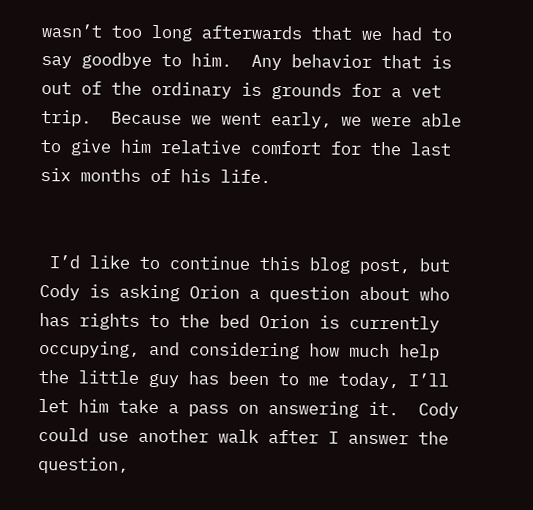wasn’t too long afterwards that we had to say goodbye to him.  Any behavior that is out of the ordinary is grounds for a vet trip.  Because we went early, we were able to give him relative comfort for the last six months of his life.


 I’d like to continue this blog post, but Cody is asking Orion a question about who has rights to the bed Orion is currently occupying, and considering how much help the little guy has been to me today, I’ll let him take a pass on answering it.  Cody could use another walk after I answer the question,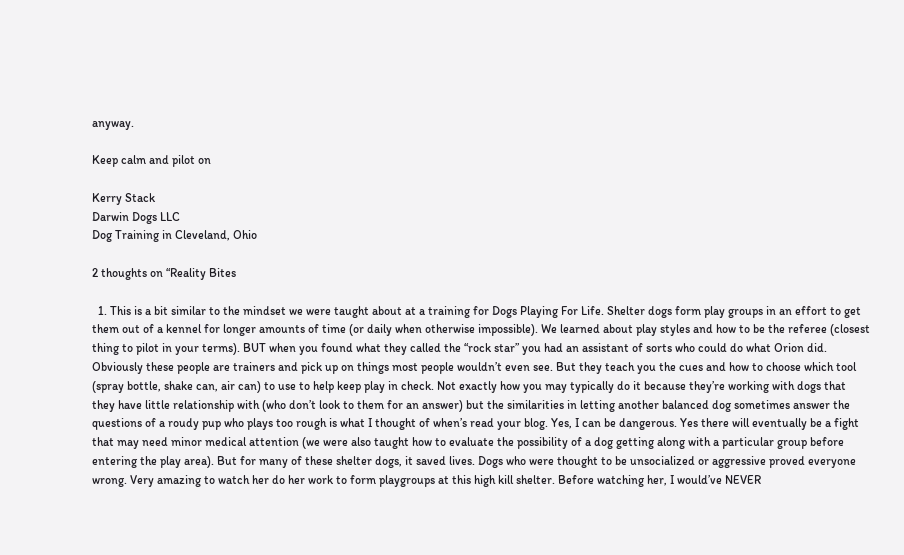anyway.

Keep calm and pilot on

Kerry Stack
Darwin Dogs LLC
Dog Training in Cleveland, Ohio

2 thoughts on “Reality Bites

  1. This is a bit similar to the mindset we were taught about at a training for Dogs Playing For Life. Shelter dogs form play groups in an effort to get them out of a kennel for longer amounts of time (or daily when otherwise impossible). We learned about play styles and how to be the referee (closest thing to pilot in your terms). BUT when you found what they called the “rock star” you had an assistant of sorts who could do what Orion did. Obviously these people are trainers and pick up on things most people wouldn’t even see. But they teach you the cues and how to choose which tool (spray bottle, shake can, air can) to use to help keep play in check. Not exactly how you may typically do it because they’re working with dogs that they have little relationship with (who don’t look to them for an answer) but the similarities in letting another balanced dog sometimes answer the questions of a roudy pup who plays too rough is what I thought of when’s read your blog. Yes, I can be dangerous. Yes there will eventually be a fight that may need minor medical attention (we were also taught how to evaluate the possibility of a dog getting along with a particular group before entering the play area). But for many of these shelter dogs, it saved lives. Dogs who were thought to be unsocialized or aggressive proved everyone wrong. Very amazing to watch her do her work to form playgroups at this high kill shelter. Before watching her, I would’ve NEVER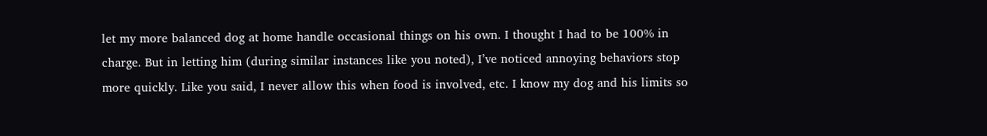let my more balanced dog at home handle occasional things on his own. I thought I had to be 100% in charge. But in letting him (during similar instances like you noted), I’ve noticed annoying behaviors stop more quickly. Like you said, I never allow this when food is involved, etc. I know my dog and his limits so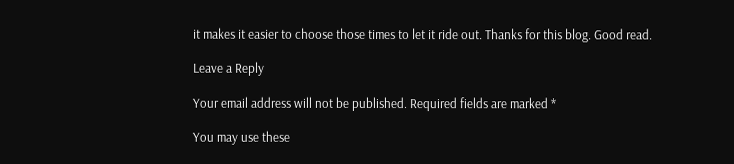it makes it easier to choose those times to let it ride out. Thanks for this blog. Good read.

Leave a Reply

Your email address will not be published. Required fields are marked *

You may use these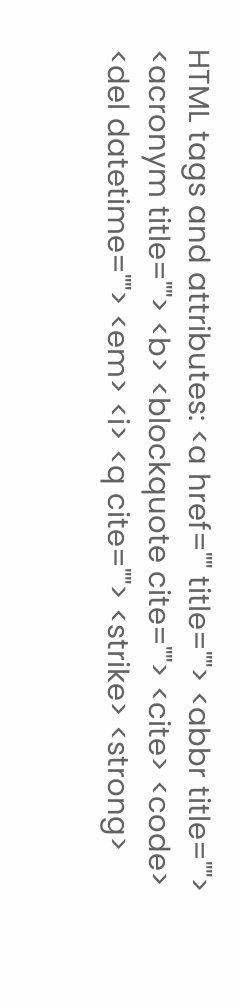HTML tags and attributes: <a href="" title=""> <abbr title=""> <acronym title=""> <b> <blockquote cite=""> <cite> <code> <del datetime=""> <em> <i> <q cite=""> <strike> <strong>